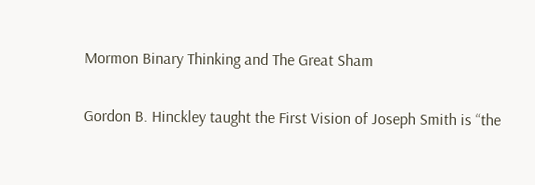Mormon Binary Thinking and The Great Sham

Gordon B. Hinckley taught the First Vision of Joseph Smith is “the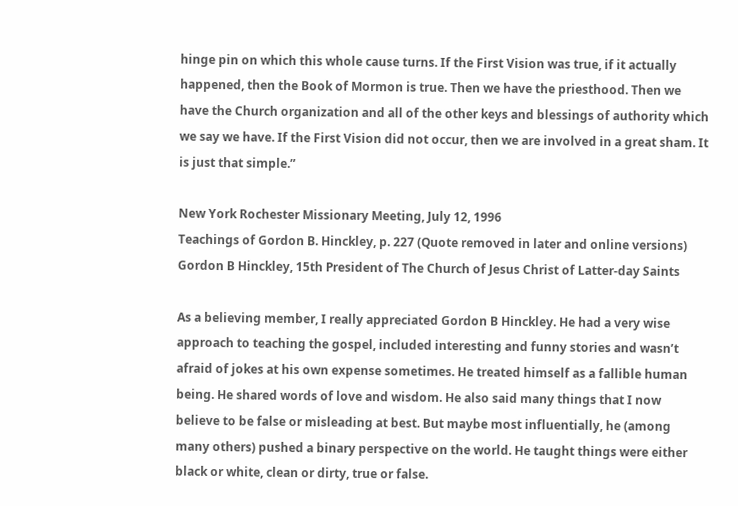hinge pin on which this whole cause turns. If the First Vision was true, if it actually happened, then the Book of Mormon is true. Then we have the priesthood. Then we have the Church organization and all of the other keys and blessings of authority which we say we have. If the First Vision did not occur, then we are involved in a great sham. It is just that simple.”

New York Rochester Missionary Meeting, July 12, 1996
Teachings of Gordon B. Hinckley, p. 227 (Quote removed in later and online versions)
Gordon B Hinckley, 15th President of The Church of Jesus Christ of Latter-day Saints

As a believing member, I really appreciated Gordon B Hinckley. He had a very wise approach to teaching the gospel, included interesting and funny stories and wasn’t afraid of jokes at his own expense sometimes. He treated himself as a fallible human being. He shared words of love and wisdom. He also said many things that I now believe to be false or misleading at best. But maybe most influentially, he (among many others) pushed a binary perspective on the world. He taught things were either black or white, clean or dirty, true or false.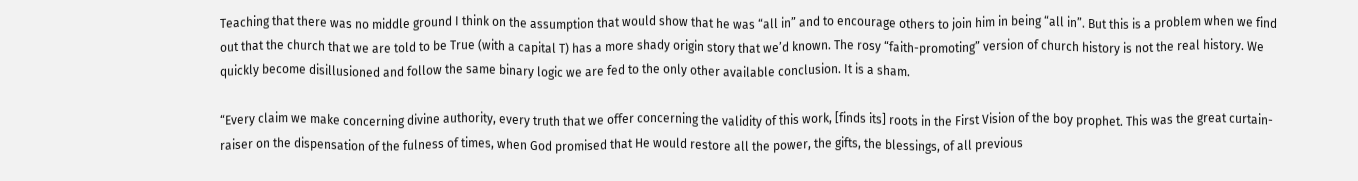Teaching that there was no middle ground I think on the assumption that would show that he was “all in” and to encourage others to join him in being “all in”. But this is a problem when we find out that the church that we are told to be True (with a capital T) has a more shady origin story that we’d known. The rosy “faith-promoting” version of church history is not the real history. We quickly become disillusioned and follow the same binary logic we are fed to the only other available conclusion. It is a sham.

“Every claim we make concerning divine authority, every truth that we offer concerning the validity of this work, [finds its] roots in the First Vision of the boy prophet. This was the great curtain-raiser on the dispensation of the fulness of times, when God promised that He would restore all the power, the gifts, the blessings, of all previous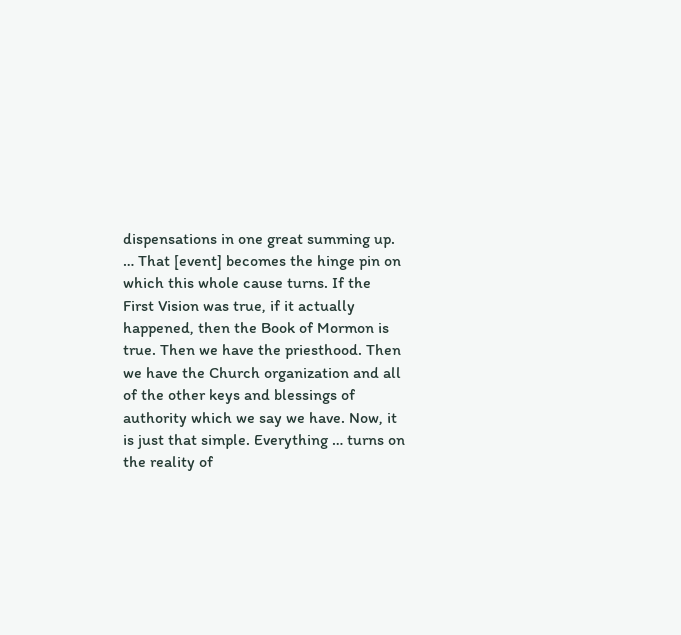dispensations in one great summing up. … That [event] becomes the hinge pin on which this whole cause turns. If the First Vision was true, if it actually happened, then the Book of Mormon is true. Then we have the priesthood. Then we have the Church organization and all of the other keys and blessings of authority which we say we have. Now, it is just that simple. Everything … turns on the reality of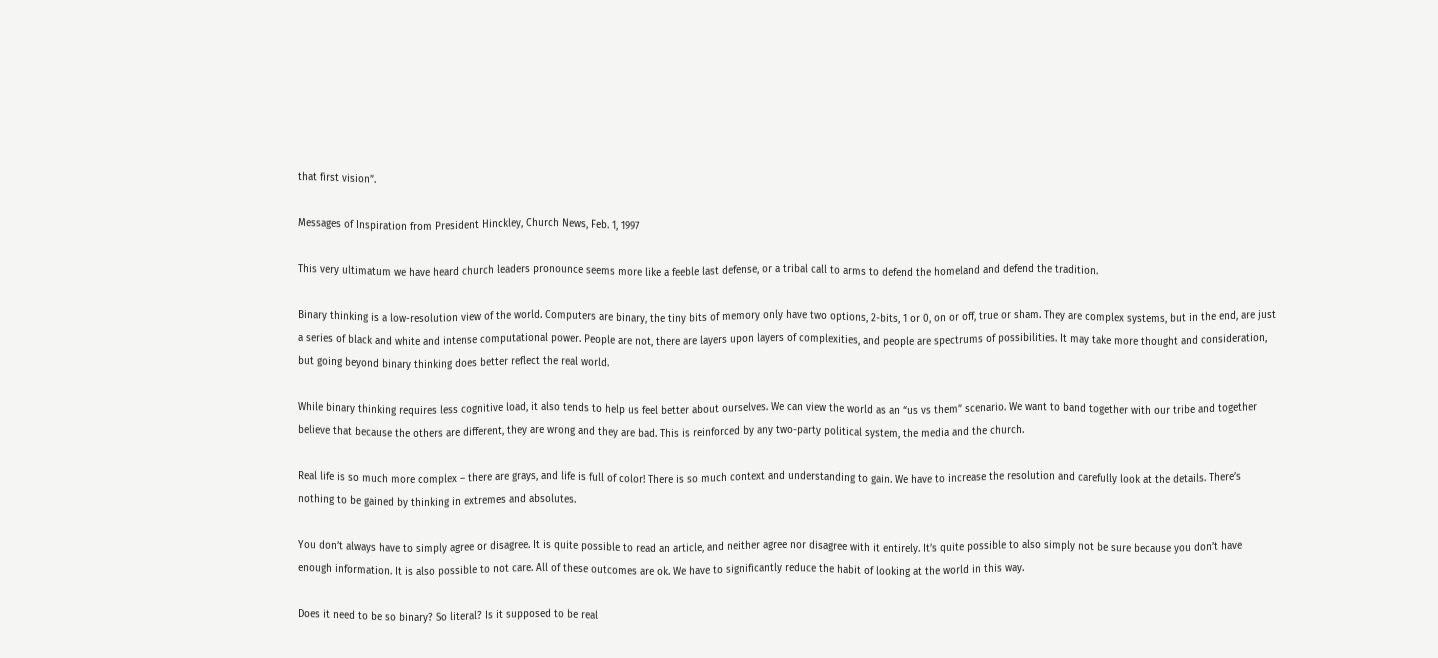that first vision”.

Messages of Inspiration from President Hinckley, Church News, Feb. 1, 1997

This very ultimatum we have heard church leaders pronounce seems more like a feeble last defense, or a tribal call to arms to defend the homeland and defend the tradition.

Binary thinking is a low-resolution view of the world. Computers are binary, the tiny bits of memory only have two options, 2-bits, 1 or 0, on or off, true or sham. They are complex systems, but in the end, are just a series of black and white and intense computational power. People are not, there are layers upon layers of complexities, and people are spectrums of possibilities. It may take more thought and consideration, but going beyond binary thinking does better reflect the real world.

While binary thinking requires less cognitive load, it also tends to help us feel better about ourselves. We can view the world as an “us vs them” scenario. We want to band together with our tribe and together believe that because the others are different, they are wrong and they are bad. This is reinforced by any two-party political system, the media and the church.

Real life is so much more complex – there are grays, and life is full of color! There is so much context and understanding to gain. We have to increase the resolution and carefully look at the details. There’s nothing to be gained by thinking in extremes and absolutes.

You don’t always have to simply agree or disagree. It is quite possible to read an article, and neither agree nor disagree with it entirely. It’s quite possible to also simply not be sure because you don’t have enough information. It is also possible to not care. All of these outcomes are ok. We have to significantly reduce the habit of looking at the world in this way.

Does it need to be so binary? So literal? Is it supposed to be real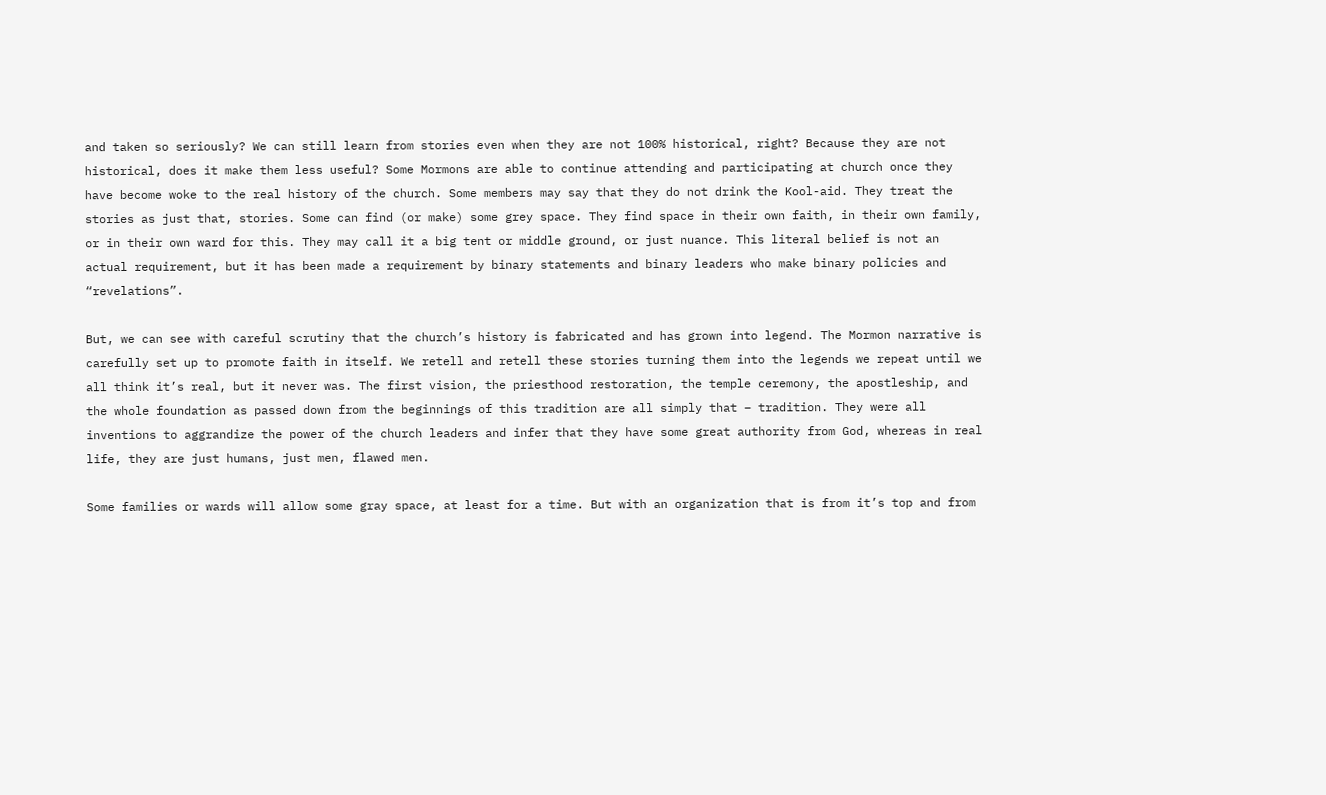and taken so seriously? We can still learn from stories even when they are not 100% historical, right? Because they are not historical, does it make them less useful? Some Mormons are able to continue attending and participating at church once they have become woke to the real history of the church. Some members may say that they do not drink the Kool-aid. They treat the stories as just that, stories. Some can find (or make) some grey space. They find space in their own faith, in their own family, or in their own ward for this. They may call it a big tent or middle ground, or just nuance. This literal belief is not an actual requirement, but it has been made a requirement by binary statements and binary leaders who make binary policies and “revelations”.

But, we can see with careful scrutiny that the church’s history is fabricated and has grown into legend. The Mormon narrative is carefully set up to promote faith in itself. We retell and retell these stories turning them into the legends we repeat until we all think it’s real, but it never was. The first vision, the priesthood restoration, the temple ceremony, the apostleship, and the whole foundation as passed down from the beginnings of this tradition are all simply that – tradition. They were all inventions to aggrandize the power of the church leaders and infer that they have some great authority from God, whereas in real life, they are just humans, just men, flawed men.

Some families or wards will allow some gray space, at least for a time. But with an organization that is from it’s top and from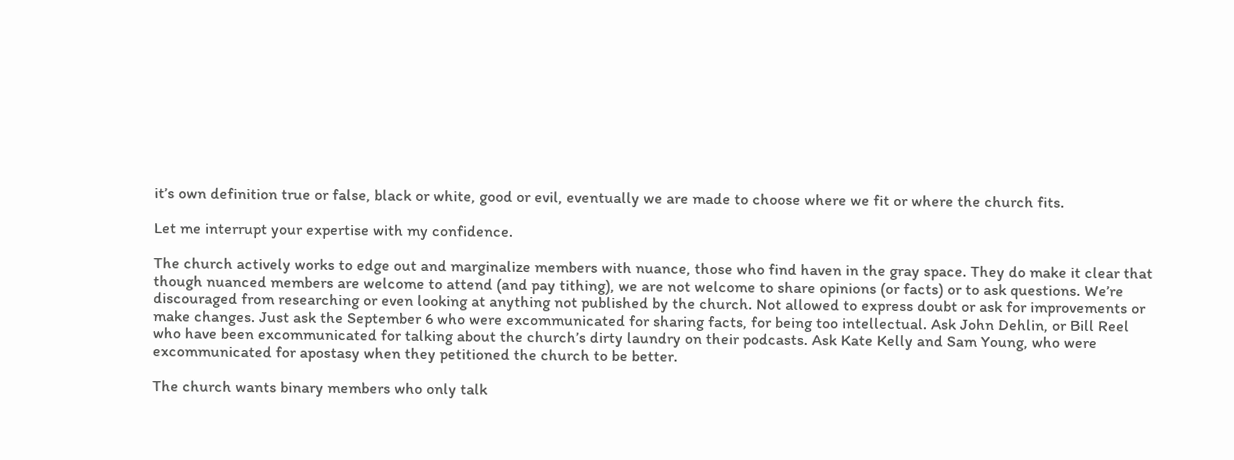it’s own definition true or false, black or white, good or evil, eventually we are made to choose where we fit or where the church fits.

Let me interrupt your expertise with my confidence.

The church actively works to edge out and marginalize members with nuance, those who find haven in the gray space. They do make it clear that though nuanced members are welcome to attend (and pay tithing), we are not welcome to share opinions (or facts) or to ask questions. We’re discouraged from researching or even looking at anything not published by the church. Not allowed to express doubt or ask for improvements or make changes. Just ask the September 6 who were excommunicated for sharing facts, for being too intellectual. Ask John Dehlin, or Bill Reel who have been excommunicated for talking about the church’s dirty laundry on their podcasts. Ask Kate Kelly and Sam Young, who were excommunicated for apostasy when they petitioned the church to be better.

The church wants binary members who only talk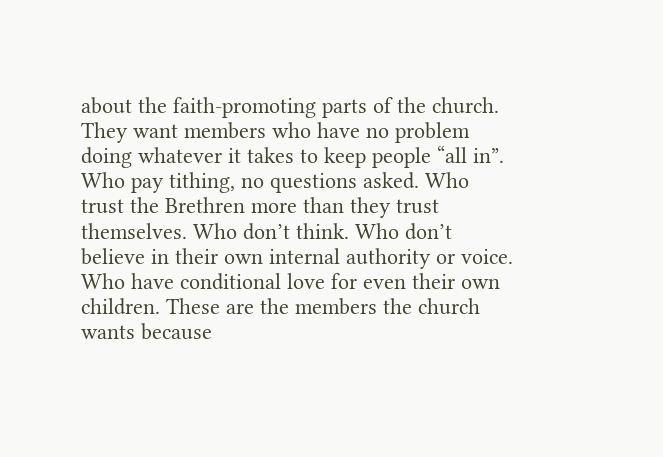about the faith-promoting parts of the church. They want members who have no problem doing whatever it takes to keep people “all in”. Who pay tithing, no questions asked. Who trust the Brethren more than they trust themselves. Who don’t think. Who don’t believe in their own internal authority or voice. Who have conditional love for even their own children. These are the members the church wants because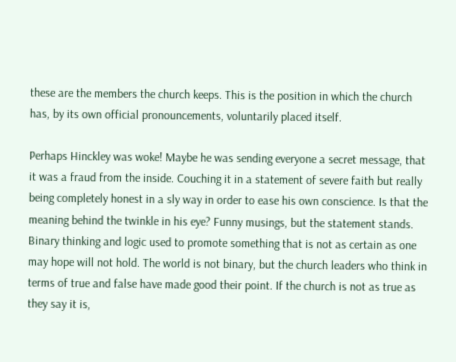these are the members the church keeps. This is the position in which the church has, by its own official pronouncements, voluntarily placed itself.

Perhaps Hinckley was woke! Maybe he was sending everyone a secret message, that it was a fraud from the inside. Couching it in a statement of severe faith but really being completely honest in a sly way in order to ease his own conscience. Is that the meaning behind the twinkle in his eye? Funny musings, but the statement stands. Binary thinking and logic used to promote something that is not as certain as one may hope will not hold. The world is not binary, but the church leaders who think in terms of true and false have made good their point. If the church is not as true as they say it is,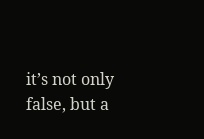it’s not only false, but a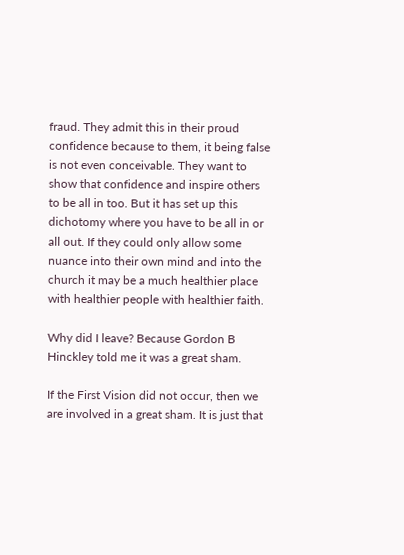fraud. They admit this in their proud confidence because to them, it being false is not even conceivable. They want to show that confidence and inspire others to be all in too. But it has set up this dichotomy where you have to be all in or all out. If they could only allow some nuance into their own mind and into the church it may be a much healthier place with healthier people with healthier faith.

Why did I leave? Because Gordon B Hinckley told me it was a great sham.

If the First Vision did not occur, then we are involved in a great sham. It is just that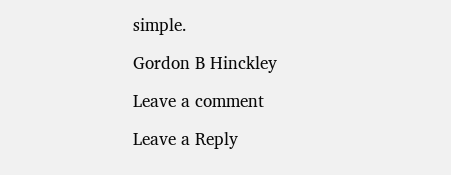simple.

Gordon B Hinckley

Leave a comment

Leave a Reply